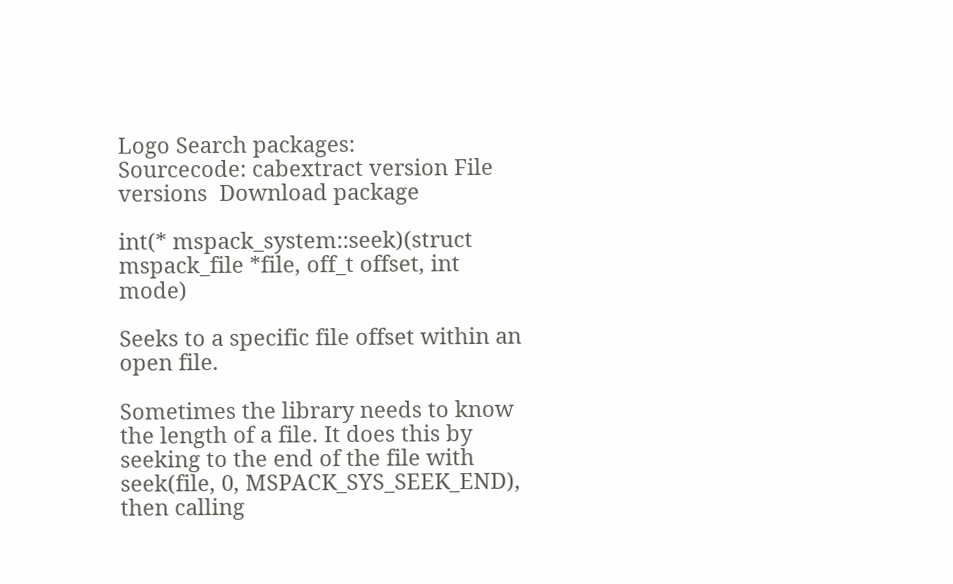Logo Search packages:
Sourcecode: cabextract version File versions  Download package

int(* mspack_system::seek)(struct mspack_file *file, off_t offset, int mode)

Seeks to a specific file offset within an open file.

Sometimes the library needs to know the length of a file. It does this by seeking to the end of the file with seek(file, 0, MSPACK_SYS_SEEK_END), then calling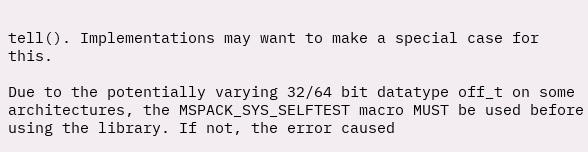tell(). Implementations may want to make a special case for this.

Due to the potentially varying 32/64 bit datatype off_t on some architectures, the MSPACK_SYS_SELFTEST macro MUST be used before using the library. If not, the error caused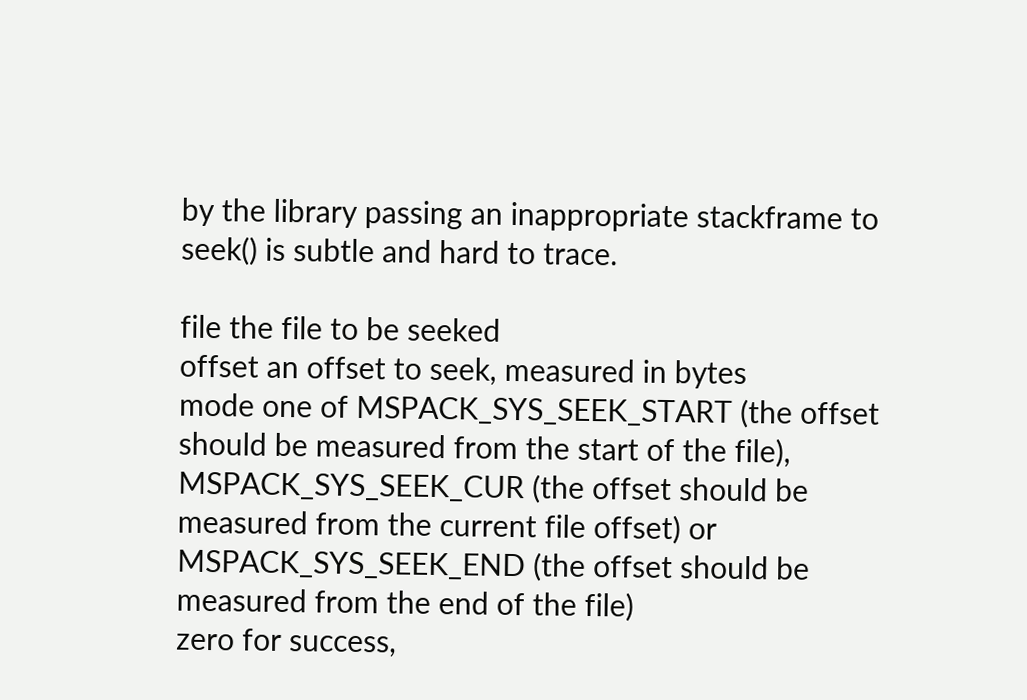by the library passing an inappropriate stackframe to seek() is subtle and hard to trace.

file the file to be seeked
offset an offset to seek, measured in bytes
mode one of MSPACK_SYS_SEEK_START (the offset should be measured from the start of the file), MSPACK_SYS_SEEK_CUR (the offset should be measured from the current file offset) or MSPACK_SYS_SEEK_END (the offset should be measured from the end of the file)
zero for success,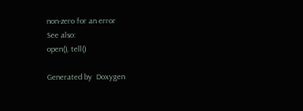non-zero for an error
See also:
open(), tell()

Generated by  Doxygen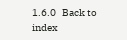1.6.0   Back to index